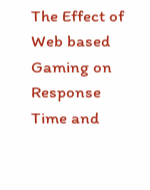The Effect of Web based Gaming on Response Time and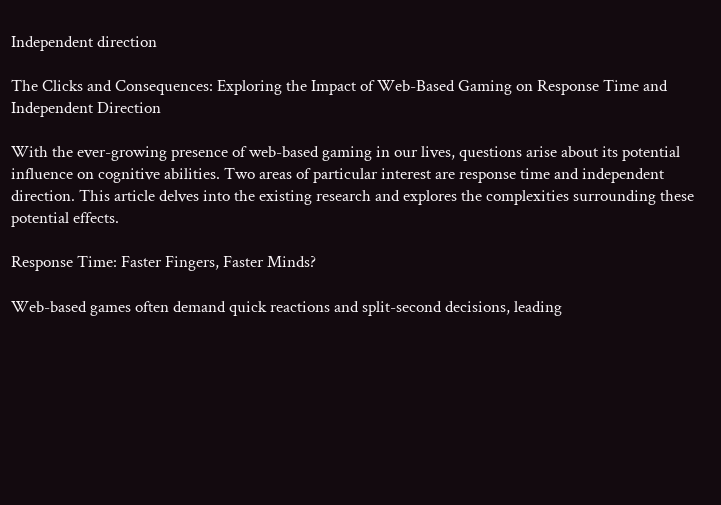Independent direction

The Clicks and Consequences: Exploring the Impact of Web-Based Gaming on Response Time and Independent Direction

With the ever-growing presence of web-based gaming in our lives, questions arise about its potential influence on cognitive abilities. Two areas of particular interest are response time and independent direction. This article delves into the existing research and explores the complexities surrounding these potential effects.

Response Time: Faster Fingers, Faster Minds?

Web-based games often demand quick reactions and split-second decisions, leading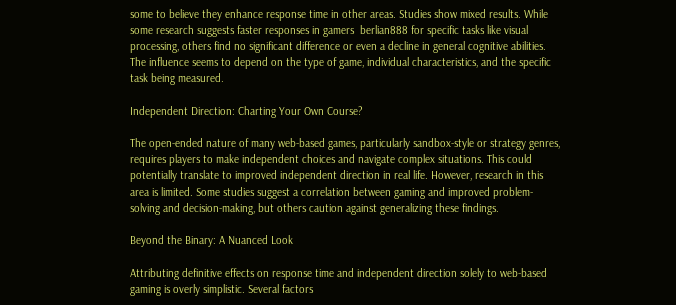some to believe they enhance response time in other areas. Studies show mixed results. While some research suggests faster responses in gamers  berlian888 for specific tasks like visual processing, others find no significant difference or even a decline in general cognitive abilities. The influence seems to depend on the type of game, individual characteristics, and the specific task being measured.

Independent Direction: Charting Your Own Course?

The open-ended nature of many web-based games, particularly sandbox-style or strategy genres, requires players to make independent choices and navigate complex situations. This could potentially translate to improved independent direction in real life. However, research in this area is limited. Some studies suggest a correlation between gaming and improved problem-solving and decision-making, but others caution against generalizing these findings.

Beyond the Binary: A Nuanced Look

Attributing definitive effects on response time and independent direction solely to web-based gaming is overly simplistic. Several factors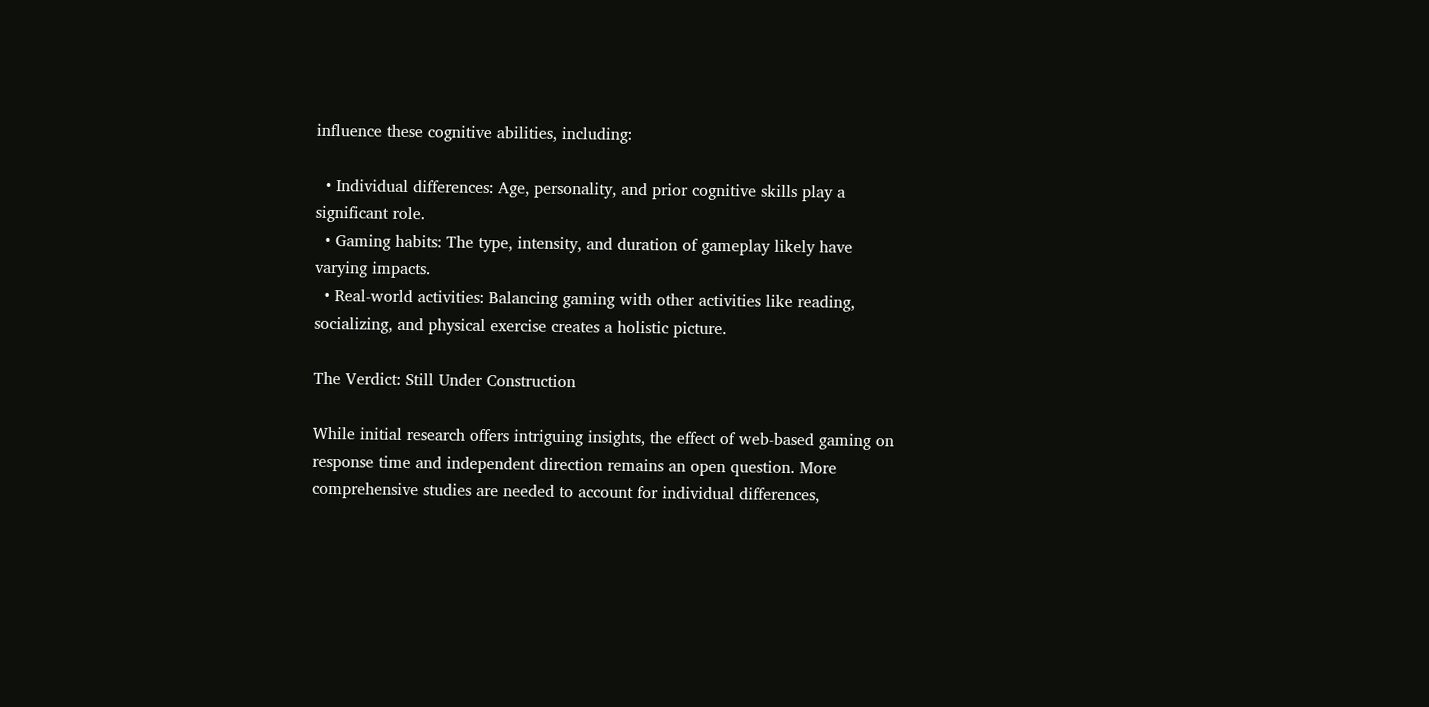influence these cognitive abilities, including:

  • Individual differences: Age, personality, and prior cognitive skills play a significant role.
  • Gaming habits: The type, intensity, and duration of gameplay likely have varying impacts.
  • Real-world activities: Balancing gaming with other activities like reading, socializing, and physical exercise creates a holistic picture.

The Verdict: Still Under Construction

While initial research offers intriguing insights, the effect of web-based gaming on response time and independent direction remains an open question. More comprehensive studies are needed to account for individual differences,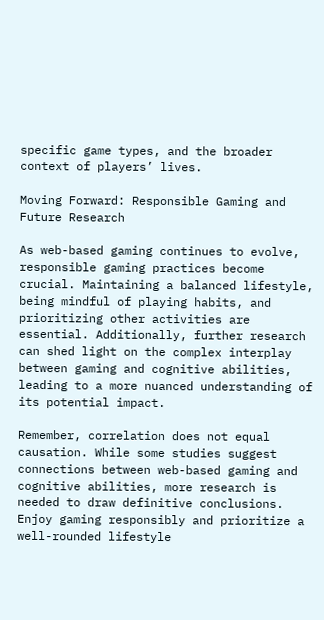specific game types, and the broader context of players’ lives.

Moving Forward: Responsible Gaming and Future Research

As web-based gaming continues to evolve, responsible gaming practices become crucial. Maintaining a balanced lifestyle, being mindful of playing habits, and prioritizing other activities are essential. Additionally, further research can shed light on the complex interplay between gaming and cognitive abilities, leading to a more nuanced understanding of its potential impact.

Remember, correlation does not equal causation. While some studies suggest connections between web-based gaming and cognitive abilities, more research is needed to draw definitive conclusions. Enjoy gaming responsibly and prioritize a well-rounded lifestyle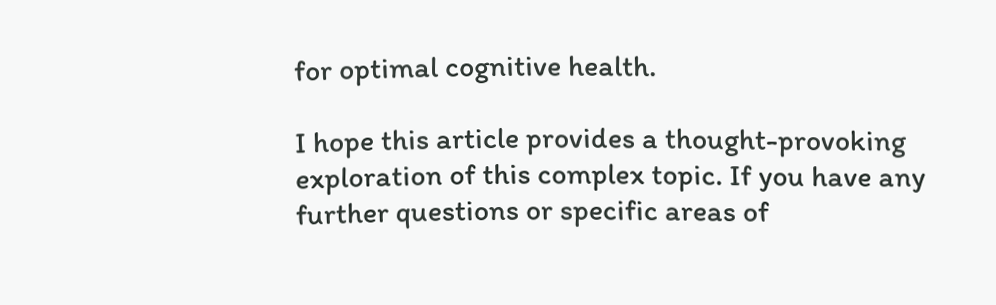for optimal cognitive health.

I hope this article provides a thought-provoking exploration of this complex topic. If you have any further questions or specific areas of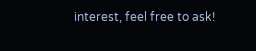interest, feel free to ask!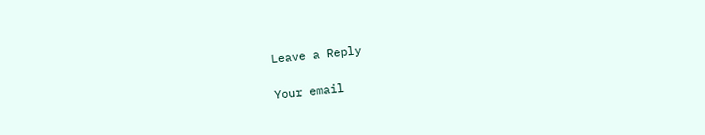Leave a Reply

Your email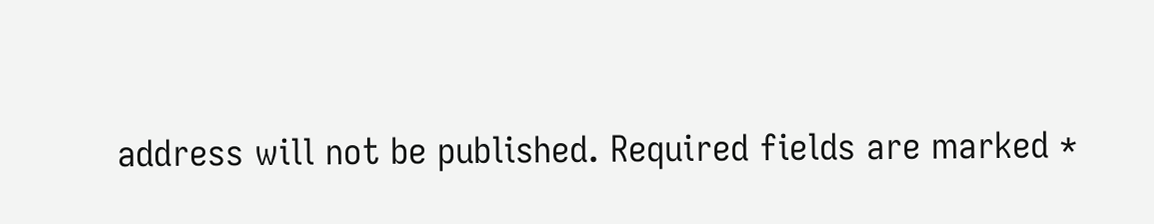address will not be published. Required fields are marked *